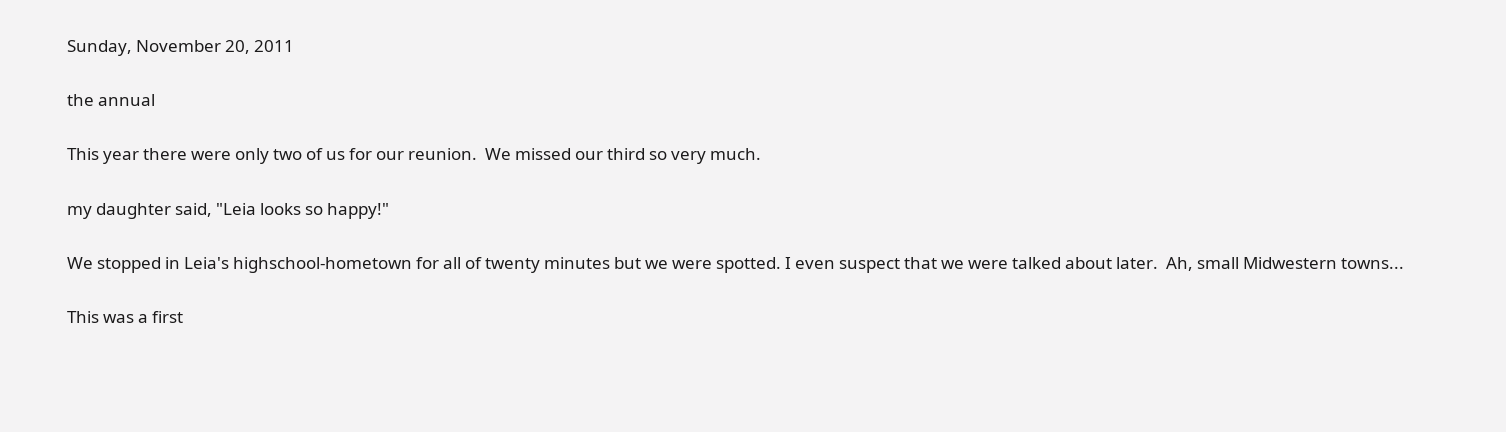Sunday, November 20, 2011

the annual

This year there were only two of us for our reunion.  We missed our third so very much.

my daughter said, "Leia looks so happy!"

We stopped in Leia's highschool-hometown for all of twenty minutes but we were spotted. I even suspect that we were talked about later.  Ah, small Midwestern towns...

This was a first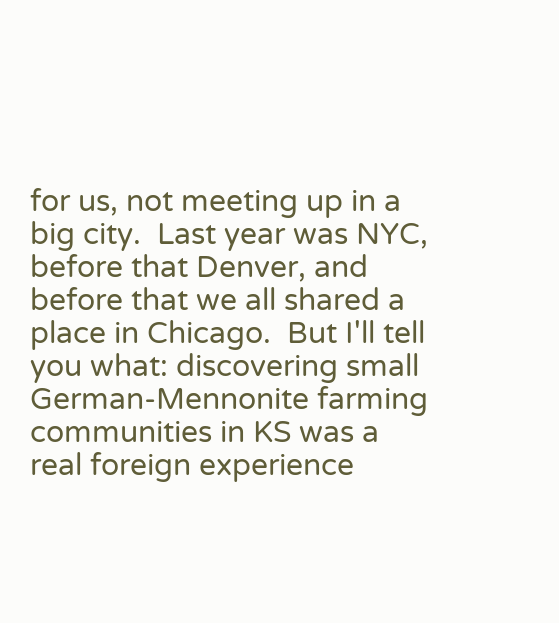for us, not meeting up in a big city.  Last year was NYC, before that Denver, and before that we all shared a place in Chicago.  But I'll tell you what: discovering small German-Mennonite farming communities in KS was a real foreign experience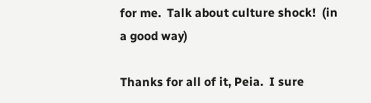for me.  Talk about culture shock!  (in a good way)

Thanks for all of it, Peia.  I sure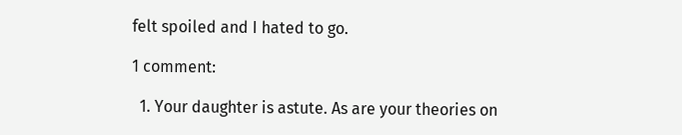felt spoiled and I hated to go.

1 comment:

  1. Your daughter is astute. As are your theories on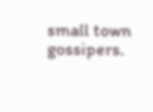small town gossipers.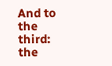And to the third: the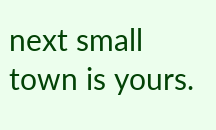next small town is yours.